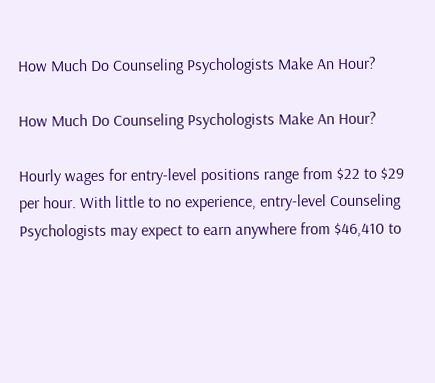How Much Do Counseling Psychologists Make An Hour?

How Much Do Counseling Psychologists Make An Hour?

Hourly wages for entry-level positions range from $22 to $29 per hour. With little to no experience, entry-level Counseling Psychologists may expect to earn anywhere from $46,410 to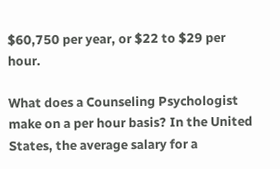$60,750 per year, or $22 to $29 per hour.

What does a Counseling Psychologist make on a per hour basis? In the United States, the average salary for a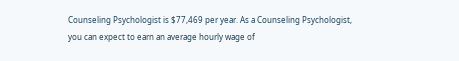Counseling Psychologist is $77,469 per year. As a Counseling Psychologist, you can expect to earn an average hourly wage of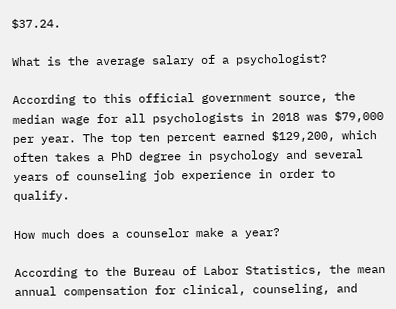$37.24.

What is the average salary of a psychologist?

According to this official government source, the median wage for all psychologists in 2018 was $79,000 per year. The top ten percent earned $129,200, which often takes a PhD degree in psychology and several years of counseling job experience in order to qualify.

How much does a counselor make a year?

According to the Bureau of Labor Statistics, the mean annual compensation for clinical, counseling, and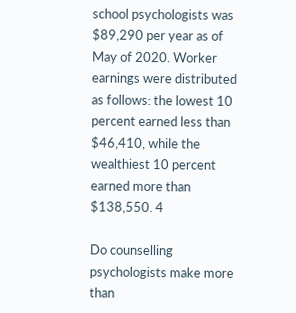school psychologists was $89,290 per year as of May of 2020. Worker earnings were distributed as follows: the lowest 10 percent earned less than $46,410, while the wealthiest 10 percent earned more than $138,550. 4

Do counselling psychologists make more than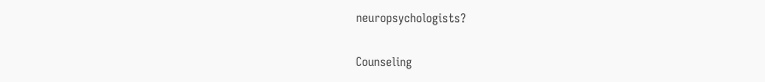neuropsychologists?

Counseling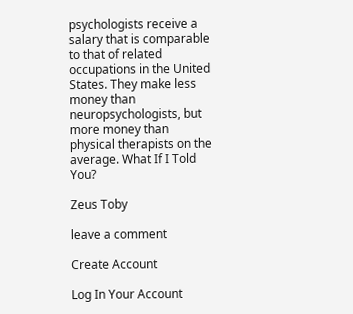psychologists receive a salary that is comparable to that of related occupations in the United States. They make less money than neuropsychologists, but more money than physical therapists on the average. What If I Told You?

Zeus Toby

leave a comment

Create Account

Log In Your Account